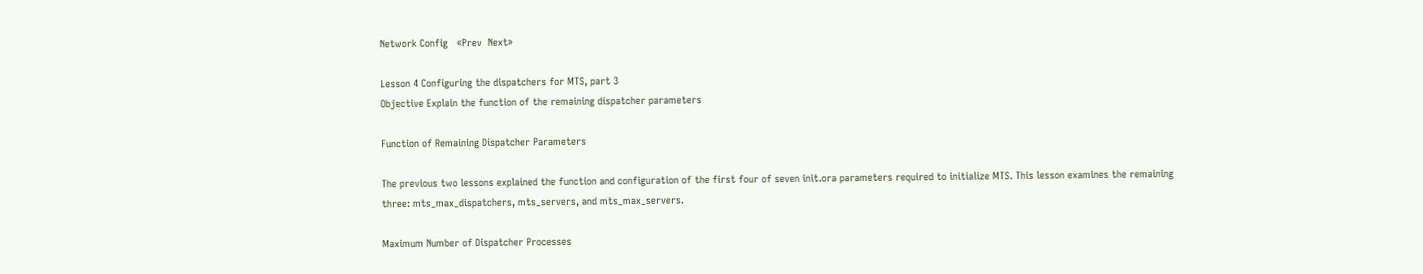Network Config   «Prev  Next»

Lesson 4 Configuring the dispatchers for MTS, part 3
Objective Explain the function of the remaining dispatcher parameters

Function of Remaining Dispatcher Parameters

The previous two lessons explained the function and configuration of the first four of seven init.ora parameters required to initialize MTS. This lesson examines the remaining three: mts_max_dispatchers, mts_servers, and mts_max_servers.

Maximum Number of Dispatcher Processes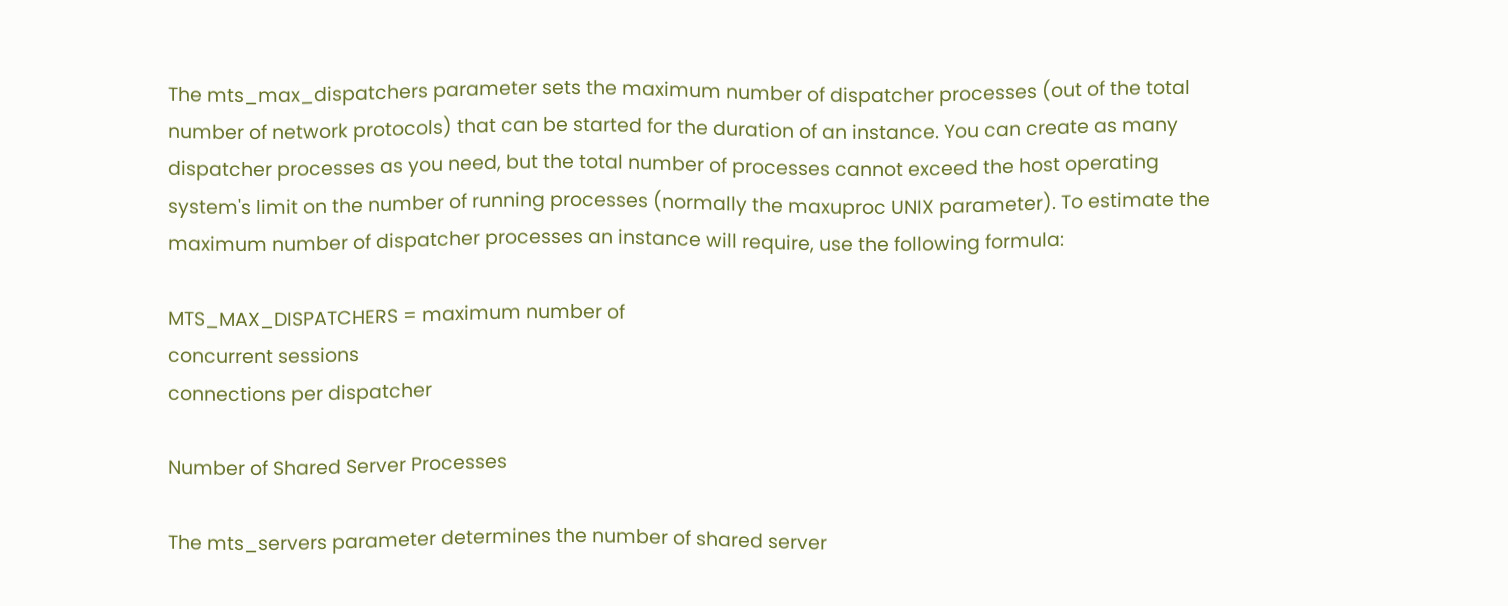The mts_max_dispatchers parameter sets the maximum number of dispatcher processes (out of the total number of network protocols) that can be started for the duration of an instance. You can create as many dispatcher processes as you need, but the total number of processes cannot exceed the host operating system's limit on the number of running processes (normally the maxuproc UNIX parameter). To estimate the maximum number of dispatcher processes an instance will require, use the following formula:

MTS_MAX_DISPATCHERS = maximum number of
concurrent sessions
connections per dispatcher

Number of Shared Server Processes

The mts_servers parameter determines the number of shared server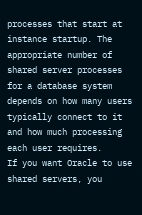processes that start at instance startup. The appropriate number of shared server processes for a database system depends on how many users typically connect to it and how much processing each user requires.
If you want Oracle to use shared servers, you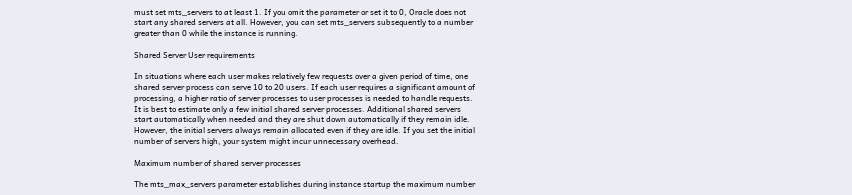must set mts_servers to at least 1. If you omit the parameter or set it to 0, Oracle does not start any shared servers at all. However, you can set mts_servers subsequently to a number greater than 0 while the instance is running.

Shared Server User requirements

In situations where each user makes relatively few requests over a given period of time, one shared server process can serve 10 to 20 users. If each user requires a significant amount of processing, a higher ratio of server processes to user processes is needed to handle requests.
It is best to estimate only a few initial shared server processes. Additional shared servers start automatically when needed and they are shut down automatically if they remain idle. However, the initial servers always remain allocated even if they are idle. If you set the initial number of servers high, your system might incur unnecessary overhead.

Maximum number of shared server processes

The mts_max_servers parameter establishes during instance startup the maximum number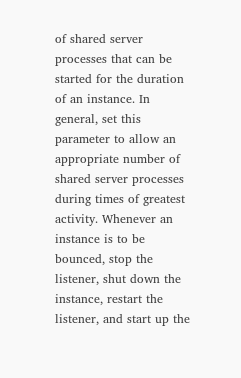of shared server processes that can be started for the duration of an instance. In general, set this parameter to allow an appropriate number of shared server processes during times of greatest activity. Whenever an instance is to be bounced, stop the listener, shut down the instance, restart the listener, and start up the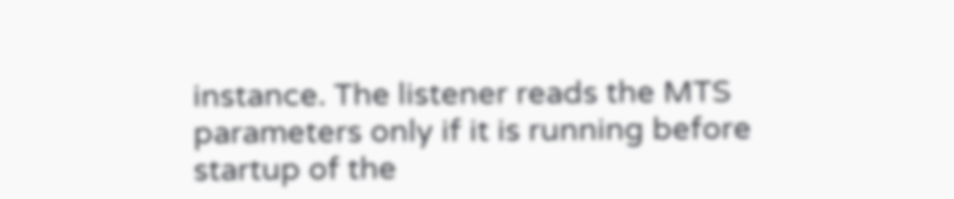instance. The listener reads the MTS parameters only if it is running before startup of the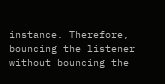instance. Therefore, bouncing the listener without bouncing the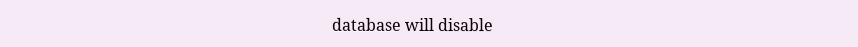database will disable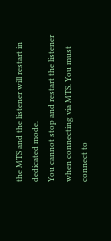the MTS and the listener will restart in dedicated mode.
You cannot stop and restart the listener when connecting via MTS. You must connect to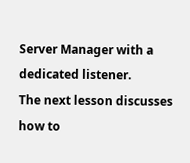Server Manager with a dedicated listener.
The next lesson discusses how to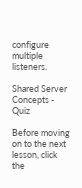configure multiple listeners.

Shared Server Concepts - Quiz

Before moving on to the next lesson, click the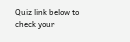Quiz link below to check your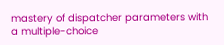mastery of dispatcher parameters with a multiple-choice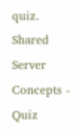quiz.
Shared Server Concepts - Quiz